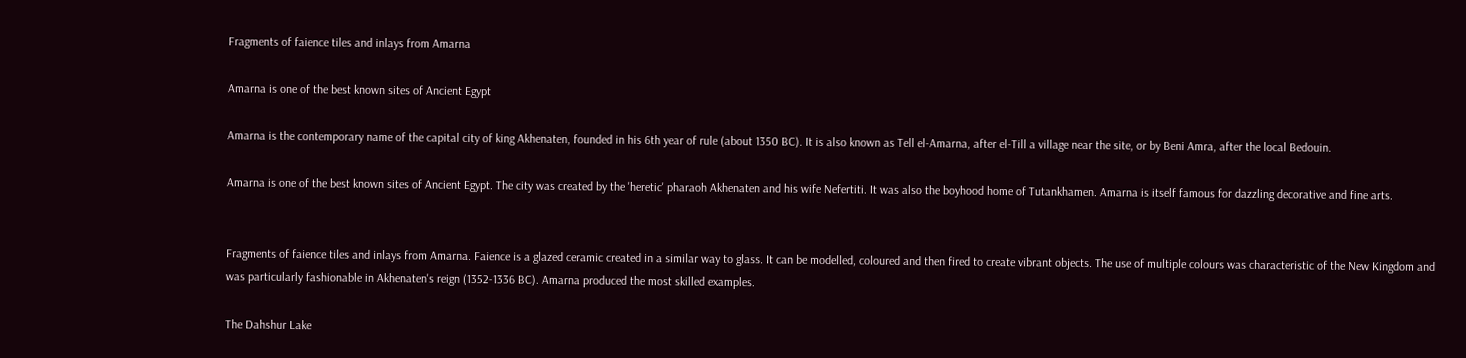Fragments of faience tiles and inlays from Amarna

Amarna is one of the best known sites of Ancient Egypt

Amarna is the contemporary name of the capital city of king Akhenaten, founded in his 6th year of rule (about 1350 BC). It is also known as Tell el-Amarna, after el-Till a village near the site, or by Beni Amra, after the local Bedouin.

Amarna is one of the best known sites of Ancient Egypt. The city was created by the 'heretic' pharaoh Akhenaten and his wife Nefertiti. It was also the boyhood home of Tutankhamen. Amarna is itself famous for dazzling decorative and fine arts.


Fragments of faience tiles and inlays from Amarna. Faience is a glazed ceramic created in a similar way to glass. It can be modelled, coloured and then fired to create vibrant objects. The use of multiple colours was characteristic of the New Kingdom and was particularly fashionable in Akhenaten's reign (1352-1336 BC). Amarna produced the most skilled examples.

The Dahshur Lake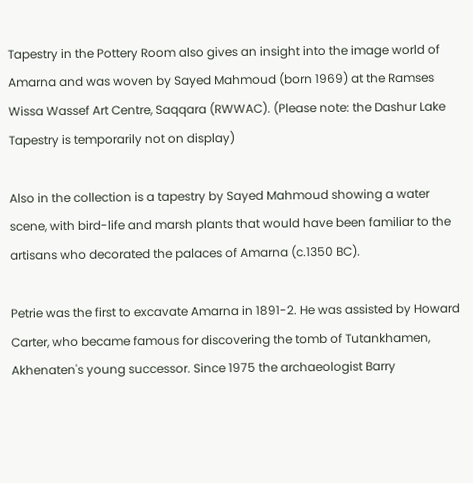Tapestry in the Pottery Room also gives an insight into the image world of Amarna and was woven by Sayed Mahmoud (born 1969) at the Ramses Wissa Wassef Art Centre, Saqqara (RWWAC). (Please note: the Dashur Lake Tapestry is temporarily not on display)

Also in the collection is a tapestry by Sayed Mahmoud showing a water scene, with bird-life and marsh plants that would have been familiar to the artisans who decorated the palaces of Amarna (c.1350 BC).

Petrie was the first to excavate Amarna in 1891-2. He was assisted by Howard Carter, who became famous for discovering the tomb of Tutankhamen, Akhenaten's young successor. Since 1975 the archaeologist Barry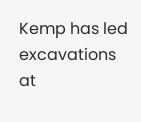Kemp has led excavations at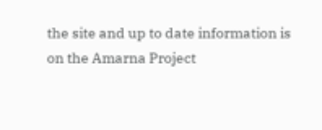the site and up to date information is on the Amarna Project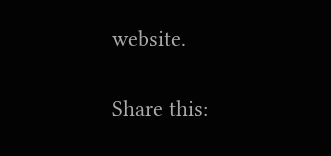website.

Share this: